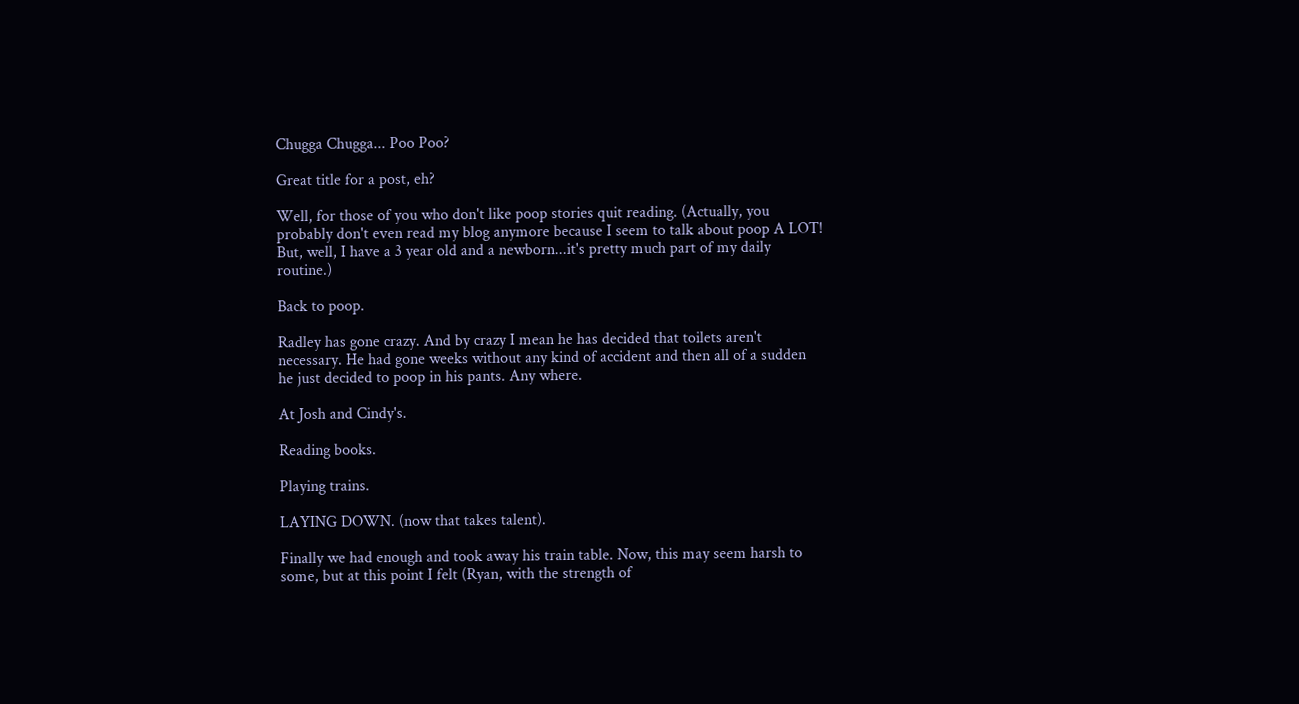Chugga Chugga... Poo Poo?

Great title for a post, eh?

Well, for those of you who don't like poop stories quit reading. (Actually, you probably don't even read my blog anymore because I seem to talk about poop A LOT! But, well, I have a 3 year old and a newborn...it's pretty much part of my daily routine.)

Back to poop.

Radley has gone crazy. And by crazy I mean he has decided that toilets aren't necessary. He had gone weeks without any kind of accident and then all of a sudden he just decided to poop in his pants. Any where.

At Josh and Cindy's.

Reading books.

Playing trains.

LAYING DOWN. (now that takes talent).

Finally we had enough and took away his train table. Now, this may seem harsh to some, but at this point I felt (Ryan, with the strength of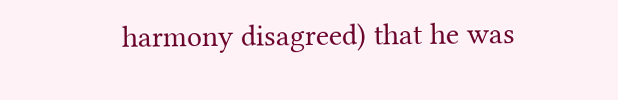harmony disagreed) that he was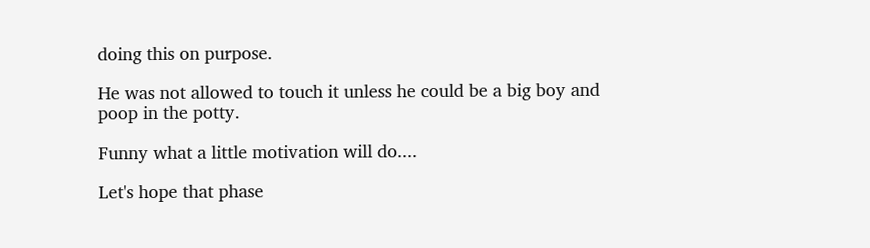doing this on purpose.

He was not allowed to touch it unless he could be a big boy and poop in the potty.

Funny what a little motivation will do....

Let's hope that phase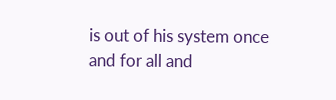is out of his system once and for all and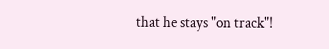that he stays "on track"!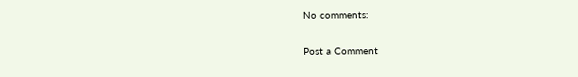No comments:

Post a Comment